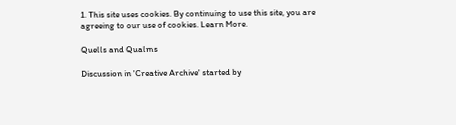1. This site uses cookies. By continuing to use this site, you are agreeing to our use of cookies. Learn More.

Quells and Qualms

Discussion in 'Creative Archive' started by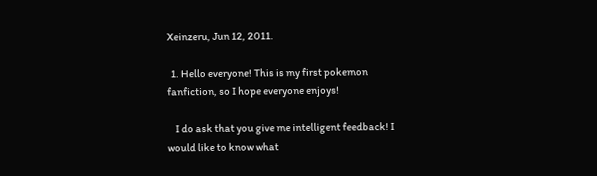Xeinzeru, Jun 12, 2011.

  1. Hello everyone! This is my first pokemon fanfiction, so I hope everyone enjoys!

    I do ask that you give me intelligent feedback! I would like to know what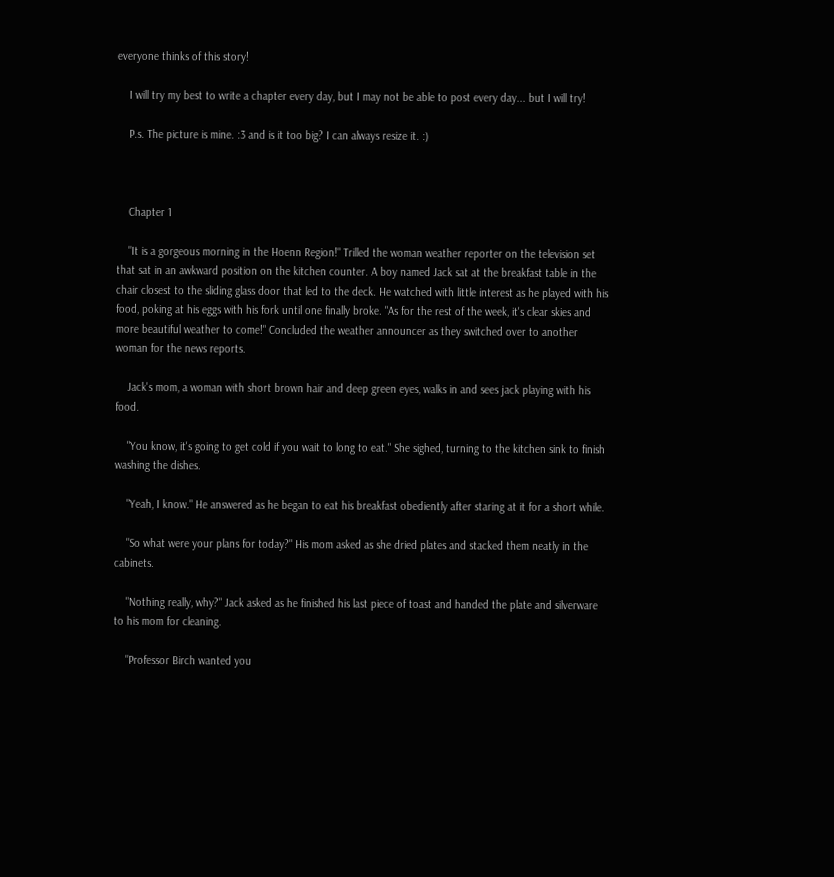everyone thinks of this story!

    I will try my best to write a chapter every day, but I may not be able to post every day... but I will try!

    P.s. The picture is mine. :3 and is it too big? I can always resize it. :)



    Chapter 1

    "It is a gorgeous morning in the Hoenn Region!" Trilled the woman weather reporter on the television set that sat in an awkward position on the kitchen counter. A boy named Jack sat at the breakfast table in the chair closest to the sliding glass door that led to the deck. He watched with little interest as he played with his food, poking at his eggs with his fork until one finally broke. "As for the rest of the week, it's clear skies and more beautiful weather to come!" Concluded the weather announcer as they switched over to another woman for the news reports.

    Jack's mom, a woman with short brown hair and deep green eyes, walks in and sees jack playing with his food.

    "You know, it's going to get cold if you wait to long to eat." She sighed, turning to the kitchen sink to finish washing the dishes.

    "Yeah, I know." He answered as he began to eat his breakfast obediently after staring at it for a short while.

    "So what were your plans for today?" His mom asked as she dried plates and stacked them neatly in the cabinets.

    "Nothing really, why?" Jack asked as he finished his last piece of toast and handed the plate and silverware to his mom for cleaning.

    "Professor Birch wanted you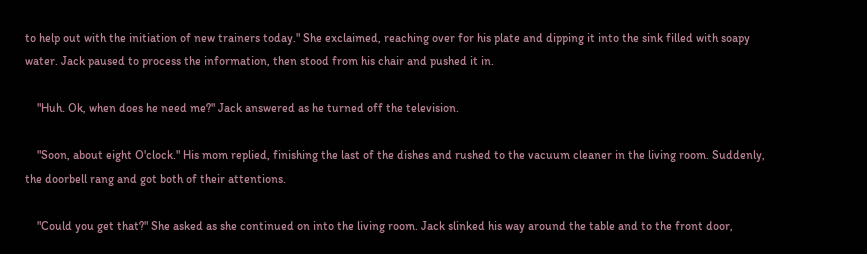to help out with the initiation of new trainers today." She exclaimed, reaching over for his plate and dipping it into the sink filled with soapy water. Jack paused to process the information, then stood from his chair and pushed it in.

    "Huh. Ok, when does he need me?" Jack answered as he turned off the television.

    "Soon, about eight O'clock." His mom replied, finishing the last of the dishes and rushed to the vacuum cleaner in the living room. Suddenly, the doorbell rang and got both of their attentions.

    "Could you get that?" She asked as she continued on into the living room. Jack slinked his way around the table and to the front door,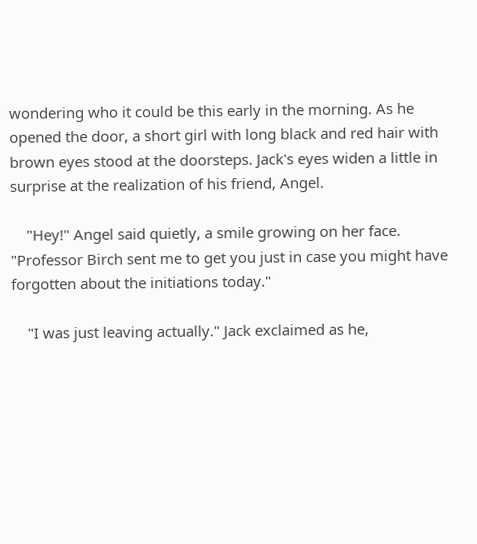wondering who it could be this early in the morning. As he opened the door, a short girl with long black and red hair with brown eyes stood at the doorsteps. Jack's eyes widen a little in surprise at the realization of his friend, Angel.

    "Hey!" Angel said quietly, a smile growing on her face. "Professor Birch sent me to get you just in case you might have forgotten about the initiations today."

    "I was just leaving actually." Jack exclaimed as he,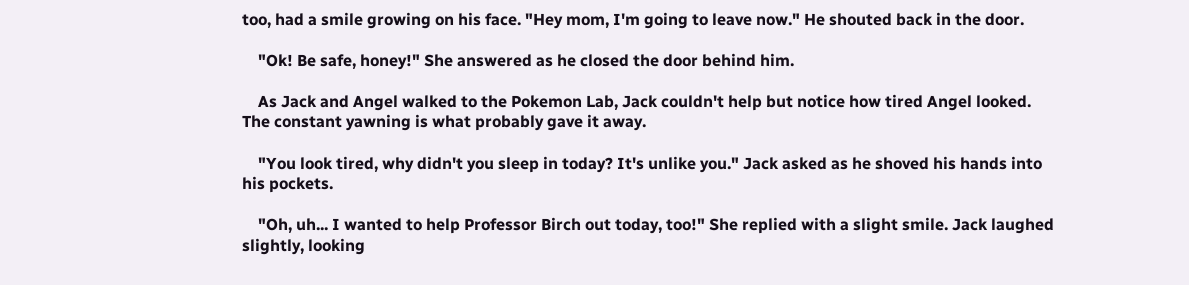too, had a smile growing on his face. "Hey mom, I'm going to leave now." He shouted back in the door.

    "Ok! Be safe, honey!" She answered as he closed the door behind him.

    As Jack and Angel walked to the Pokemon Lab, Jack couldn't help but notice how tired Angel looked. The constant yawning is what probably gave it away.

    "You look tired, why didn't you sleep in today? It's unlike you." Jack asked as he shoved his hands into his pockets.

    "Oh, uh... I wanted to help Professor Birch out today, too!" She replied with a slight smile. Jack laughed slightly, looking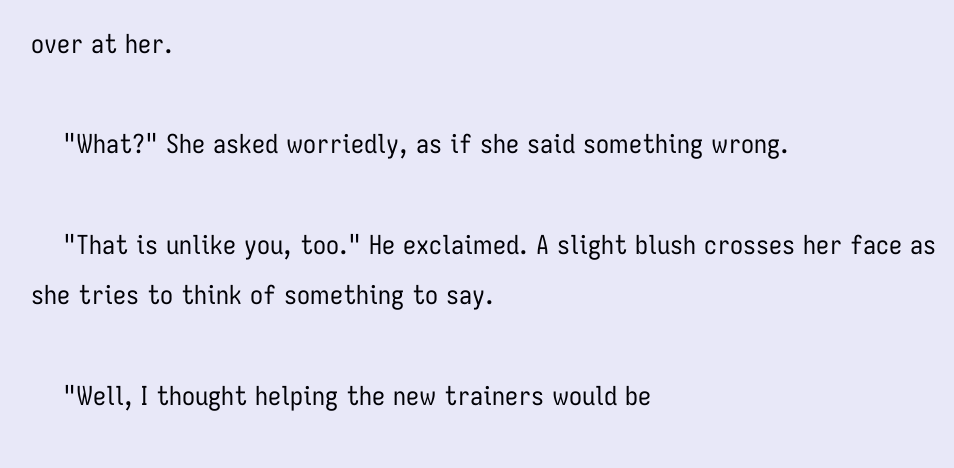over at her.

    "What?" She asked worriedly, as if she said something wrong.

    "That is unlike you, too." He exclaimed. A slight blush crosses her face as she tries to think of something to say.

    "Well, I thought helping the new trainers would be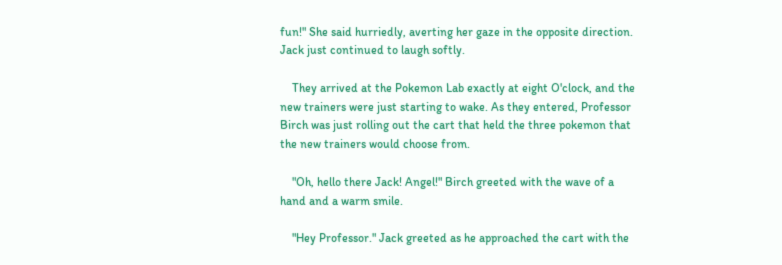fun!" She said hurriedly, averting her gaze in the opposite direction. Jack just continued to laugh softly.

    They arrived at the Pokemon Lab exactly at eight O'clock, and the new trainers were just starting to wake. As they entered, Professor Birch was just rolling out the cart that held the three pokemon that the new trainers would choose from.

    "Oh, hello there Jack! Angel!" Birch greeted with the wave of a hand and a warm smile.

    "Hey Professor." Jack greeted as he approached the cart with the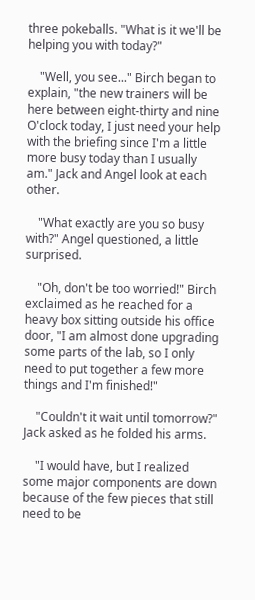three pokeballs. "What is it we'll be helping you with today?"

    "Well, you see..." Birch began to explain, "the new trainers will be here between eight-thirty and nine O'clock today, I just need your help with the briefing since I'm a little more busy today than I usually am." Jack and Angel look at each other.

    "What exactly are you so busy with?" Angel questioned, a little surprised.

    "Oh, don't be too worried!" Birch exclaimed as he reached for a heavy box sitting outside his office door, "I am almost done upgrading some parts of the lab, so I only need to put together a few more things and I'm finished!"

    "Couldn't it wait until tomorrow?" Jack asked as he folded his arms.

    "I would have, but I realized some major components are down because of the few pieces that still need to be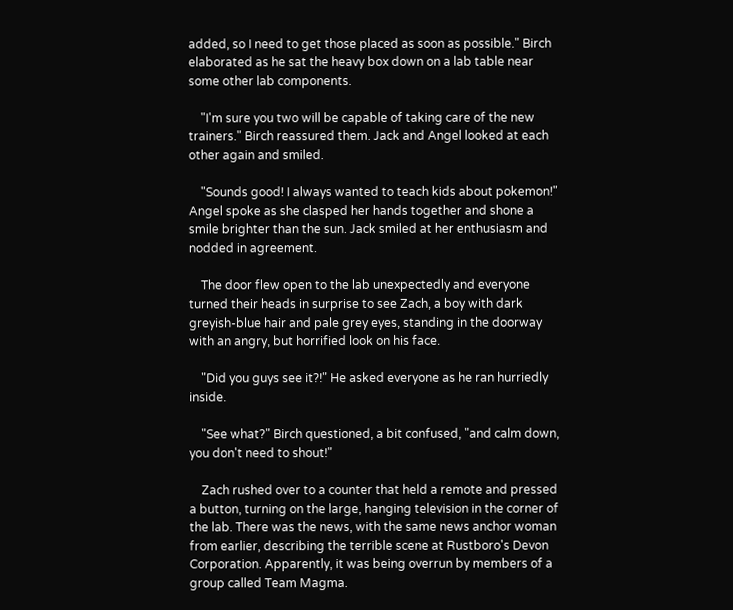added, so I need to get those placed as soon as possible." Birch elaborated as he sat the heavy box down on a lab table near some other lab components.

    "I'm sure you two will be capable of taking care of the new trainers." Birch reassured them. Jack and Angel looked at each other again and smiled.

    "Sounds good! I always wanted to teach kids about pokemon!" Angel spoke as she clasped her hands together and shone a smile brighter than the sun. Jack smiled at her enthusiasm and nodded in agreement.

    The door flew open to the lab unexpectedly and everyone turned their heads in surprise to see Zach, a boy with dark greyish-blue hair and pale grey eyes, standing in the doorway with an angry, but horrified look on his face.

    "Did you guys see it?!" He asked everyone as he ran hurriedly inside.

    "See what?" Birch questioned, a bit confused, "and calm down, you don't need to shout!"

    Zach rushed over to a counter that held a remote and pressed a button, turning on the large, hanging television in the corner of the lab. There was the news, with the same news anchor woman from earlier, describing the terrible scene at Rustboro's Devon Corporation. Apparently, it was being overrun by members of a group called Team Magma.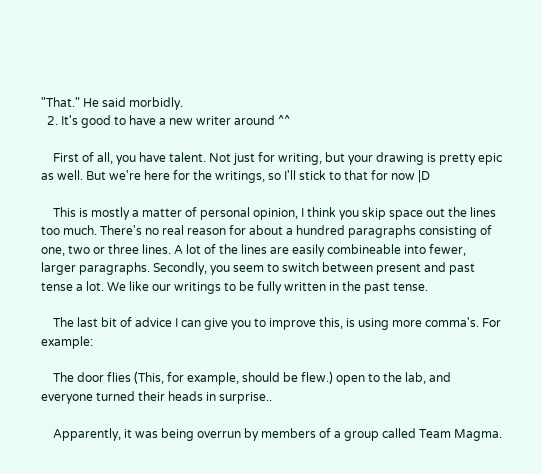"That." He said morbidly.
  2. It's good to have a new writer around ^^

    First of all, you have talent. Not just for writing, but your drawing is pretty epic as well. But we're here for the writings, so I'll stick to that for now |D

    This is mostly a matter of personal opinion, I think you skip space out the lines too much. There's no real reason for about a hundred paragraphs consisting of one, two or three lines. A lot of the lines are easily combineable into fewer, larger paragraphs. Secondly, you seem to switch between present and past tense a lot. We like our writings to be fully written in the past tense.

    The last bit of advice I can give you to improve this, is using more comma's. For example:

    The door flies (This, for example, should be flew.) open to the lab, and everyone turned their heads in surprise..

    Apparently, it was being overrun by members of a group called Team Magma.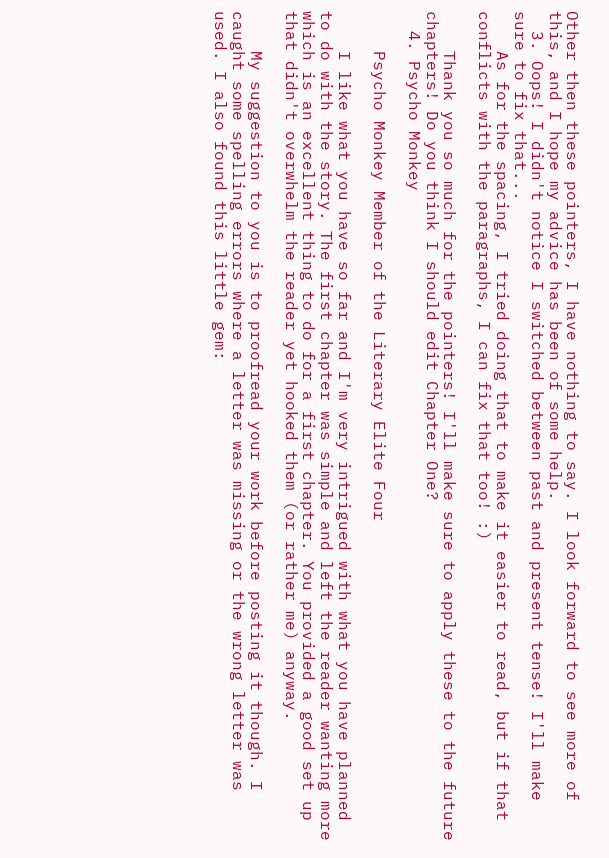Other then these pointers, I have nothing to say. I look forward to see more of this, and I hope my advice has been of some help.
  3. Oops! I didn't notice I switched between past and present tense! I'll make sure to fix that...
    As for the spacing, I tried doing that to make it easier to read, but if that conflicts with the paragraphs, I can fix that too! :)

    Thank you so much for the pointers! I'll make sure to apply these to the future chapters! Do you think I should edit Chapter One?
  4. Psycho Monkey

    Psycho Monkey Member of the Literary Elite Four

    I like what you have so far and I'm very intrigued with what you have planned to do with the story. The first chapter was simple and left the reader wanting more which is an excellent thing to do for a first chapter. You provided a good set up that didn't overwhelm the reader yet hooked them (or rather me) anyway.

    My suggestion to you is to proofread your work before posting it though. I caught some spelling errors where a letter was missing or the wrong letter was used. I also found this little gem: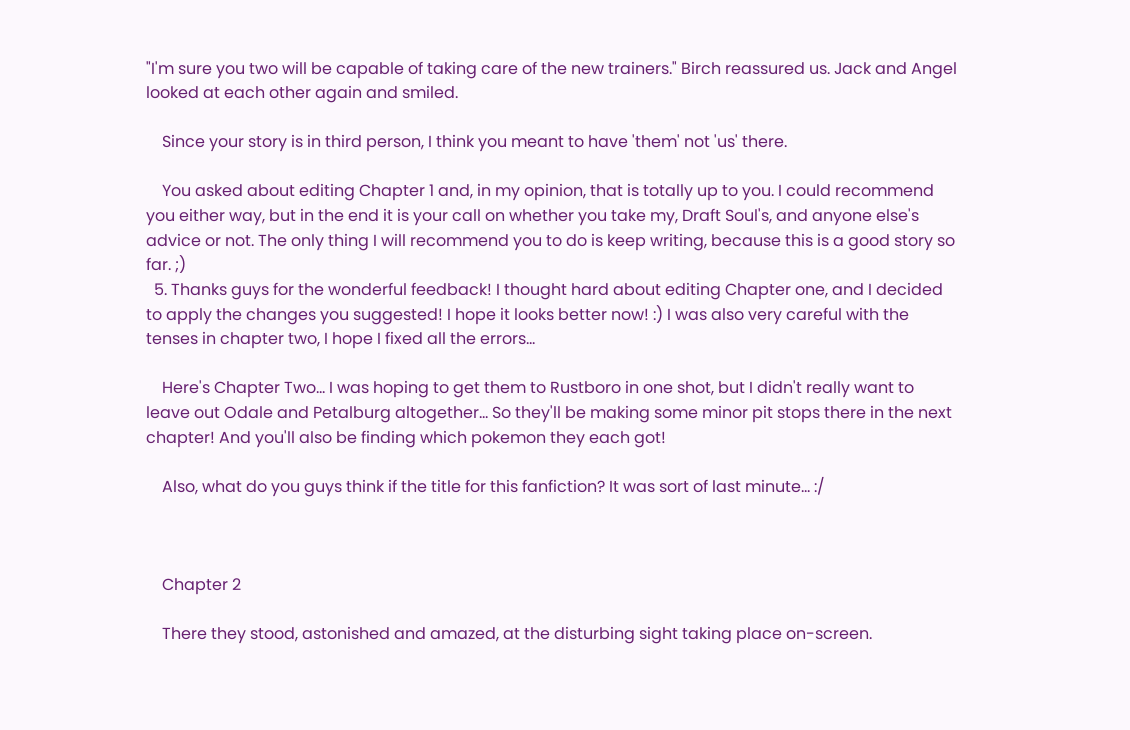"I'm sure you two will be capable of taking care of the new trainers." Birch reassured us. Jack and Angel looked at each other again and smiled.

    Since your story is in third person, I think you meant to have 'them' not 'us' there.

    You asked about editing Chapter 1 and, in my opinion, that is totally up to you. I could recommend you either way, but in the end it is your call on whether you take my, Draft Soul's, and anyone else's advice or not. The only thing I will recommend you to do is keep writing, because this is a good story so far. ;)
  5. Thanks guys for the wonderful feedback! I thought hard about editing Chapter one, and I decided to apply the changes you suggested! I hope it looks better now! :) I was also very careful with the tenses in chapter two, I hope I fixed all the errors...

    Here's Chapter Two... I was hoping to get them to Rustboro in one shot, but I didn't really want to leave out Odale and Petalburg altogether... So they'll be making some minor pit stops there in the next chapter! And you'll also be finding which pokemon they each got!

    Also, what do you guys think if the title for this fanfiction? It was sort of last minute... :/



    Chapter 2

    There they stood, astonished and amazed, at the disturbing sight taking place on-screen.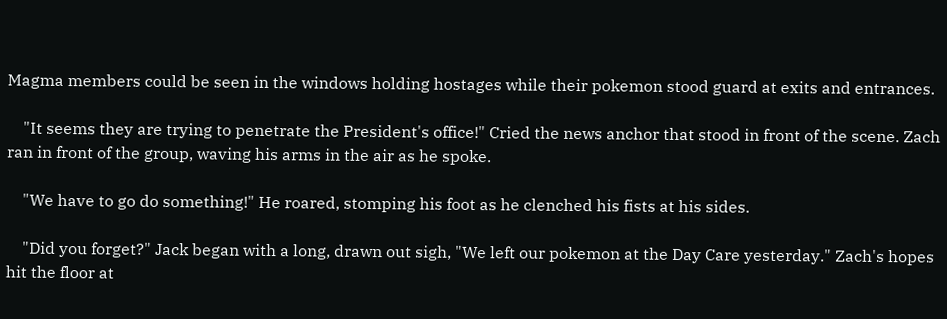Magma members could be seen in the windows holding hostages while their pokemon stood guard at exits and entrances.

    "It seems they are trying to penetrate the President's office!" Cried the news anchor that stood in front of the scene. Zach ran in front of the group, waving his arms in the air as he spoke.

    "We have to go do something!" He roared, stomping his foot as he clenched his fists at his sides.

    "Did you forget?" Jack began with a long, drawn out sigh, "We left our pokemon at the Day Care yesterday." Zach's hopes hit the floor at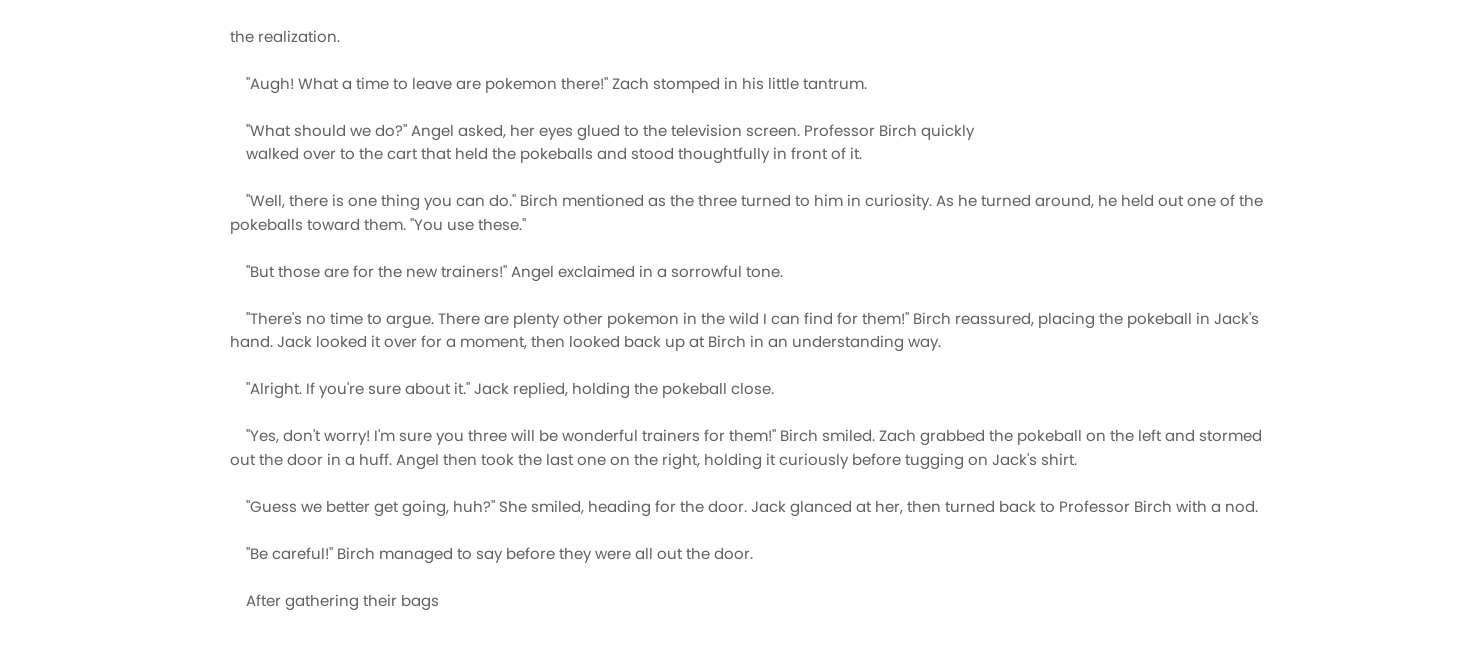the realization.

    "Augh! What a time to leave are pokemon there!" Zach stomped in his little tantrum.

    "What should we do?" Angel asked, her eyes glued to the television screen. Professor Birch quickly
    walked over to the cart that held the pokeballs and stood thoughtfully in front of it.

    "Well, there is one thing you can do." Birch mentioned as the three turned to him in curiosity. As he turned around, he held out one of the pokeballs toward them. "You use these."

    "But those are for the new trainers!" Angel exclaimed in a sorrowful tone.

    "There's no time to argue. There are plenty other pokemon in the wild I can find for them!" Birch reassured, placing the pokeball in Jack's hand. Jack looked it over for a moment, then looked back up at Birch in an understanding way.

    "Alright. If you're sure about it." Jack replied, holding the pokeball close.

    "Yes, don't worry! I'm sure you three will be wonderful trainers for them!" Birch smiled. Zach grabbed the pokeball on the left and stormed out the door in a huff. Angel then took the last one on the right, holding it curiously before tugging on Jack's shirt.

    "Guess we better get going, huh?" She smiled, heading for the door. Jack glanced at her, then turned back to Professor Birch with a nod.

    "Be careful!" Birch managed to say before they were all out the door.

    After gathering their bags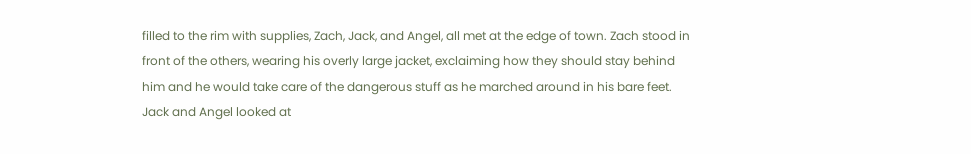filled to the rim with supplies, Zach, Jack, and Angel, all met at the edge of town. Zach stood in front of the others, wearing his overly large jacket, exclaiming how they should stay behind him and he would take care of the dangerous stuff as he marched around in his bare feet. Jack and Angel looked at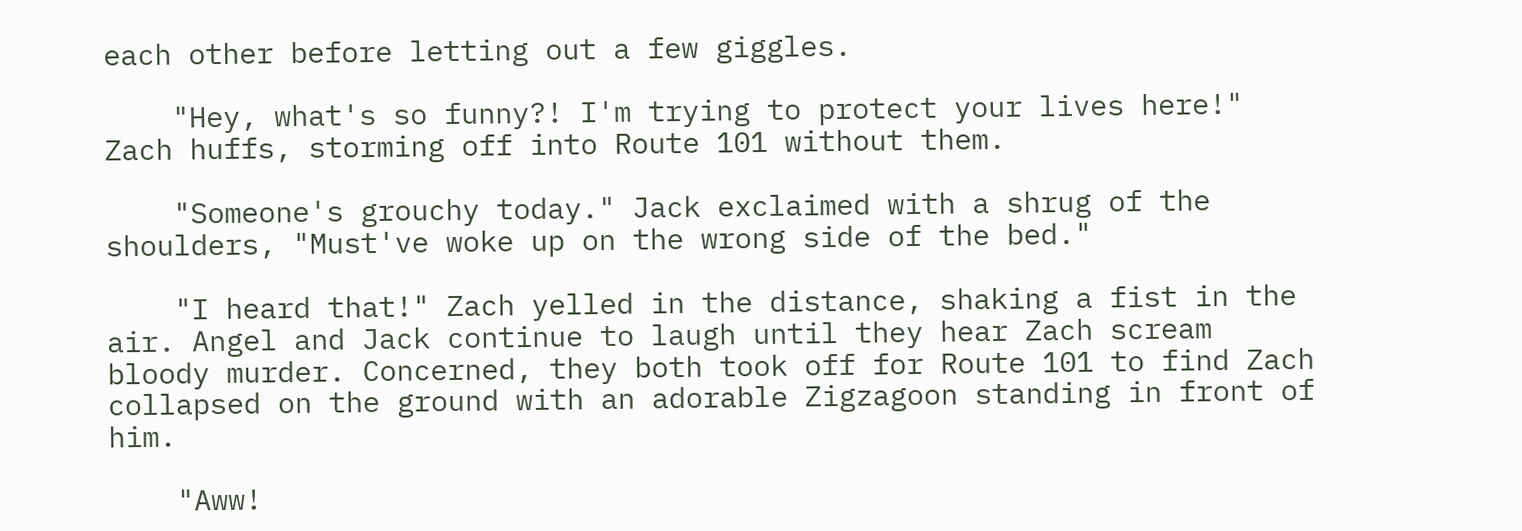each other before letting out a few giggles.

    "Hey, what's so funny?! I'm trying to protect your lives here!" Zach huffs, storming off into Route 101 without them.

    "Someone's grouchy today." Jack exclaimed with a shrug of the shoulders, "Must've woke up on the wrong side of the bed."

    "I heard that!" Zach yelled in the distance, shaking a fist in the air. Angel and Jack continue to laugh until they hear Zach scream bloody murder. Concerned, they both took off for Route 101 to find Zach collapsed on the ground with an adorable Zigzagoon standing in front of him.

    "Aww!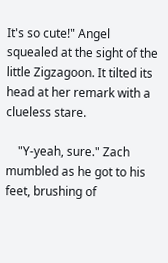It's so cute!" Angel squealed at the sight of the little Zigzagoon. It tilted its head at her remark with a clueless stare.

    "Y-yeah, sure." Zach mumbled as he got to his feet, brushing of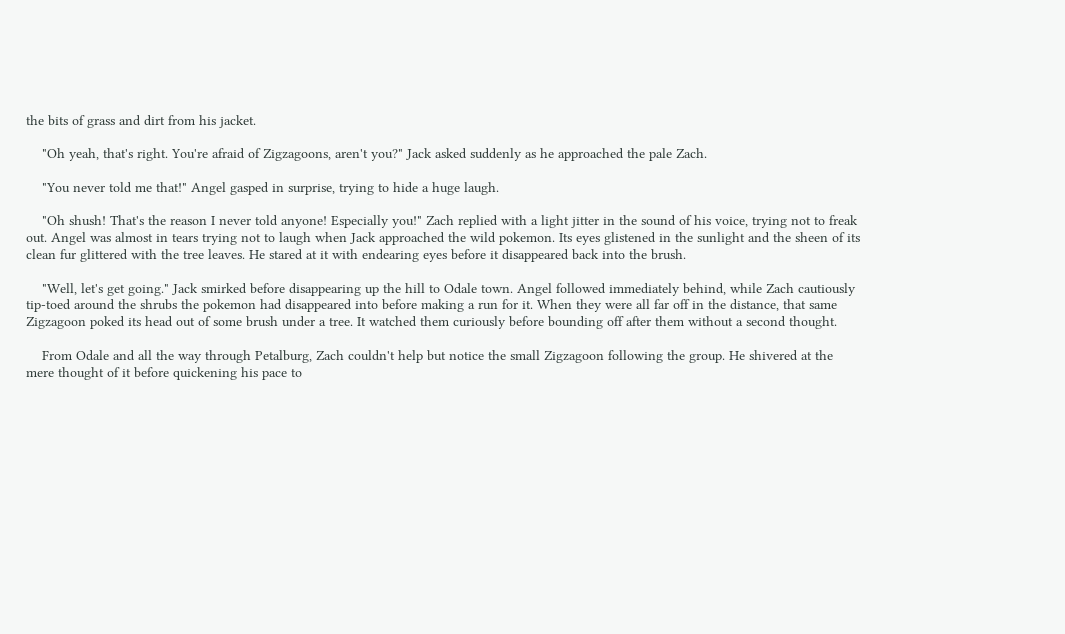the bits of grass and dirt from his jacket.

    "Oh yeah, that's right. You're afraid of Zigzagoons, aren't you?" Jack asked suddenly as he approached the pale Zach.

    "You never told me that!" Angel gasped in surprise, trying to hide a huge laugh.

    "Oh shush! That's the reason I never told anyone! Especially you!" Zach replied with a light jitter in the sound of his voice, trying not to freak out. Angel was almost in tears trying not to laugh when Jack approached the wild pokemon. Its eyes glistened in the sunlight and the sheen of its clean fur glittered with the tree leaves. He stared at it with endearing eyes before it disappeared back into the brush.

    "Well, let's get going." Jack smirked before disappearing up the hill to Odale town. Angel followed immediately behind, while Zach cautiously tip-toed around the shrubs the pokemon had disappeared into before making a run for it. When they were all far off in the distance, that same Zigzagoon poked its head out of some brush under a tree. It watched them curiously before bounding off after them without a second thought.

    From Odale and all the way through Petalburg, Zach couldn't help but notice the small Zigzagoon following the group. He shivered at the mere thought of it before quickening his pace to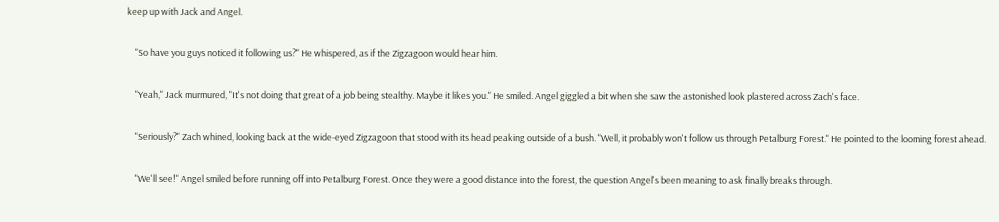keep up with Jack and Angel.

    "So have you guys noticed it following us?" He whispered, as if the Zigzagoon would hear him.

    "Yeah," Jack murmured, "It's not doing that great of a job being stealthy. Maybe it likes you." He smiled. Angel giggled a bit when she saw the astonished look plastered across Zach's face.

    "Seriously?" Zach whined, looking back at the wide-eyed Zigzagoon that stood with its head peaking outside of a bush. "Well, it probably won't follow us through Petalburg Forest." He pointed to the looming forest ahead.

    "We'll see!" Angel smiled before running off into Petalburg Forest. Once they were a good distance into the forest, the question Angel's been meaning to ask finally breaks through.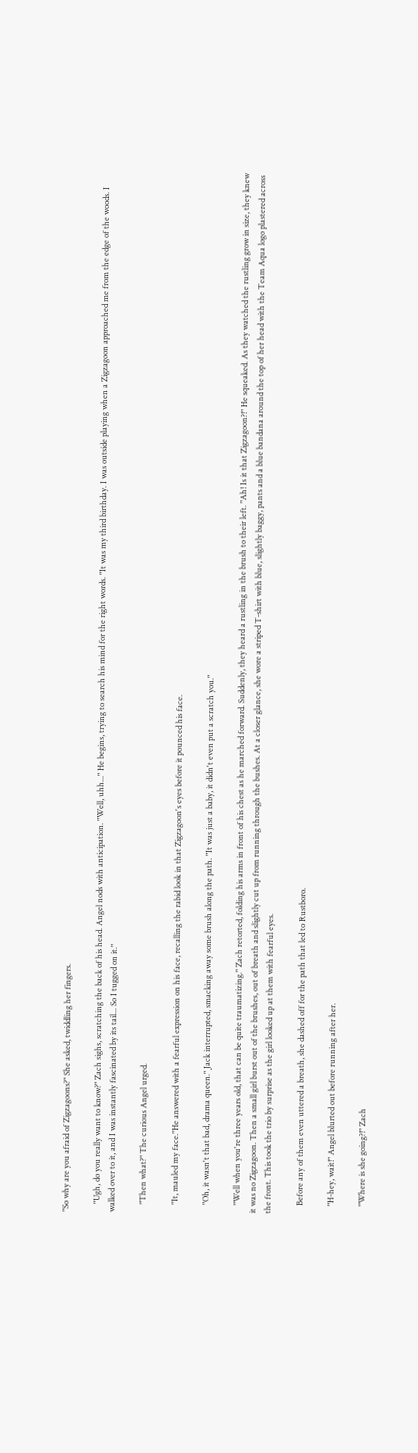"So why are you afraid of Zigzagoons?" She asked, twiddling her fingers.

    "Ugh, do you really want to know?" Zach sighs, scratching the back of his head. Angel nods with anticipation. "Well, uhh..." He begins, trying to search his mind for the right words. "It was my third birthday. I was outside playing when a Zigzagoon approached me from the edge of the woods. I walked over to it, and I was instantly fascinated by its tail... So I tugged on it."

    "Then what?" The curious Angel urged.

    "It, mauled my face."He answered with a fearful expression on his face, recalling the rabid look in that Zigzagoon's eyes before it pounced his face.

    "Oh, it wasn't that bad, drama queen." Jack interrupted, smacking away some brush along the path. "It was just a baby, it didn't even put a scratch you."

    "Well when you're three years old, that can be quite traumatizing." Zach retorted, folding his arms in front of his chest as he marched forward. Suddenly, they heard a rustling in the brush to their left. "Ah! Is it that Zigzagoon?!" He squeaked. As they watched the rustling grow in size, they knew it was no Zigzagoon. Then a small girl burst out of the brushes, out of breath and slightly cut up from running through the bushes. At a closer glance, she wore a striped T-shirt with blue, slightly baggy, pants and a blue bandana around the top of her head with the Team Aqua logo plastered across the front. This took the trio by surprise as the girl looked up at them with fearful eyes.

    Before any of them even uttered a breath, she dashed off for the path that led to Rustboro.

    "H-hey, wait!" Angel blurted out before running after her.

    "Where is she going?!" Zach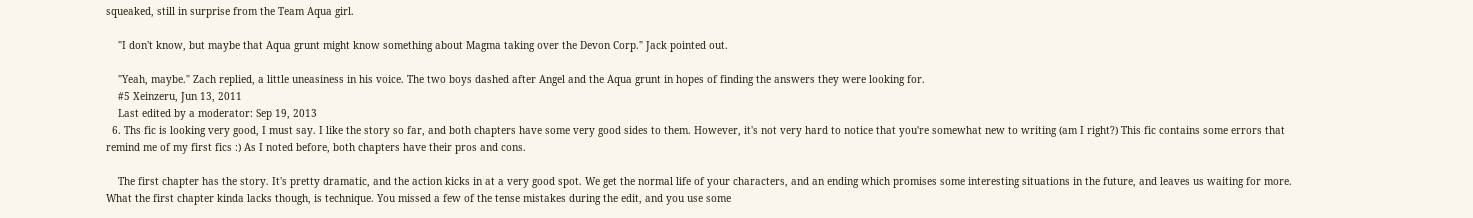squeaked, still in surprise from the Team Aqua girl.

    "I don't know, but maybe that Aqua grunt might know something about Magma taking over the Devon Corp." Jack pointed out.

    "Yeah, maybe." Zach replied, a little uneasiness in his voice. The two boys dashed after Angel and the Aqua grunt in hopes of finding the answers they were looking for.
    #5 Xeinzeru, Jun 13, 2011
    Last edited by a moderator: Sep 19, 2013
  6. Ths fic is looking very good, I must say. I like the story so far, and both chapters have some very good sides to them. However, it's not very hard to notice that you're somewhat new to writing (am I right?) This fic contains some errors that remind me of my first fics :) As I noted before, both chapters have their pros and cons.

    The first chapter has the story. It's pretty dramatic, and the action kicks in at a very good spot. We get the normal life of your characters, and an ending which promises some interesting situations in the future, and leaves us waiting for more. What the first chapter kinda lacks though, is technique. You missed a few of the tense mistakes during the edit, and you use some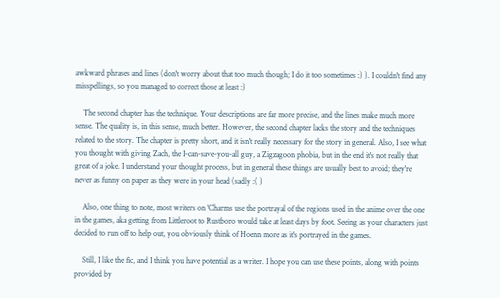awkward phrases and lines (don't worry about that too much though; I do it too sometimes :) ). I couldn't find any misspellings, so you managed to correct those at least :)

    The second chapter has the technique. Your descriptions are far more precise, and the lines make much more sense. The quality is, in this sense, much better. However, the second chapter lacks the story and the techniques related to the story. The chapter is pretty short, and it isn't really necessary for the story in general. Also, I see what you thought with giving Zach, the I-can-save-you-all guy, a Zigzagoon phobia, but in the end it's not really that great of a joke. I understand your thought process, but in general these things are usually best to avoid; they're never as funny on paper as they were in your head (sadly :( )

    Also, one thing to note, most writers on 'Charms use the portrayal of the regions used in the anime over the one in the games, aka getting from Littleroot to Rustboro would take at least days by foot. Seeing as your characters just decided to run off to help out, you obviously think of Hoenn more as it's portrayed in the games.

    Still, I like the fic, and I think you have potential as a writer. I hope you can use these points, along with points provided by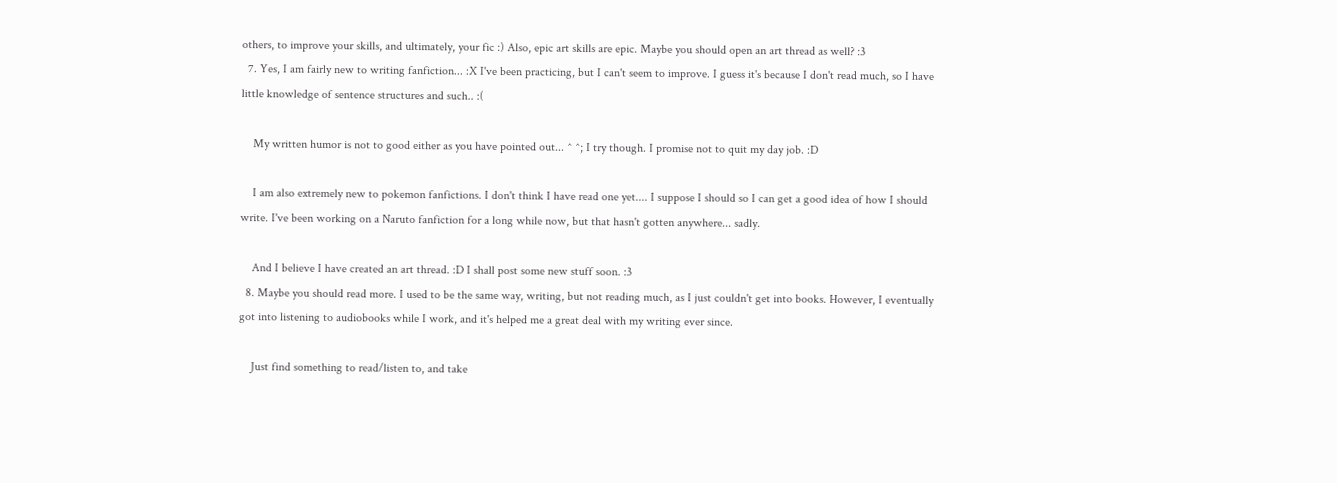others, to improve your skills, and ultimately, your fic :) Also, epic art skills are epic. Maybe you should open an art thread as well? :3
  7. Yes, I am fairly new to writing fanfiction... :X I've been practicing, but I can't seem to improve. I guess it's because I don't read much, so I have little knowledge of sentence structures and such.. :(

    My written humor is not to good either as you have pointed out... ^ ^; I try though. I promise not to quit my day job. :D

    I am also extremely new to pokemon fanfictions. I don't think I have read one yet.... I suppose I should so I can get a good idea of how I should write. I've been working on a Naruto fanfiction for a long while now, but that hasn't gotten anywhere... sadly.

    And I believe I have created an art thread. :D I shall post some new stuff soon. :3
  8. Maybe you should read more. I used to be the same way, writing, but not reading much, as I just couldn't get into books. However, I eventually got into listening to audiobooks while I work, and it's helped me a great deal with my writing ever since.

    Just find something to read/listen to, and take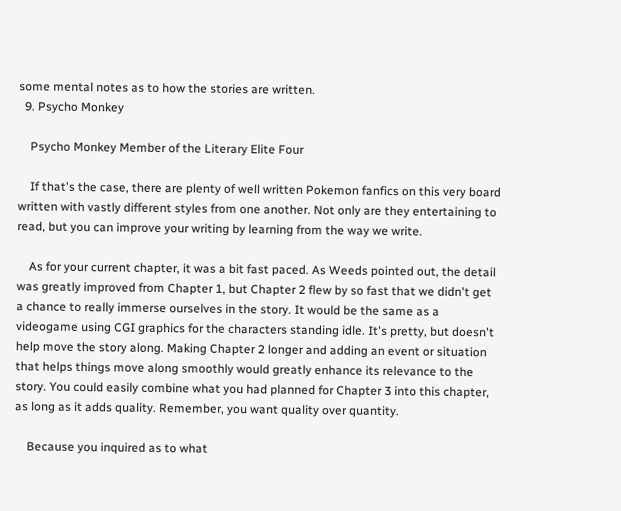some mental notes as to how the stories are written.
  9. Psycho Monkey

    Psycho Monkey Member of the Literary Elite Four

    If that's the case, there are plenty of well written Pokemon fanfics on this very board written with vastly different styles from one another. Not only are they entertaining to read, but you can improve your writing by learning from the way we write.

    As for your current chapter, it was a bit fast paced. As Weeds pointed out, the detail was greatly improved from Chapter 1, but Chapter 2 flew by so fast that we didn't get a chance to really immerse ourselves in the story. It would be the same as a videogame using CGI graphics for the characters standing idle. It's pretty, but doesn't help move the story along. Making Chapter 2 longer and adding an event or situation that helps things move along smoothly would greatly enhance its relevance to the story. You could easily combine what you had planned for Chapter 3 into this chapter, as long as it adds quality. Remember, you want quality over quantity.

    Because you inquired as to what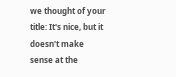we thought of your title: It's nice, but it doesn't make sense at the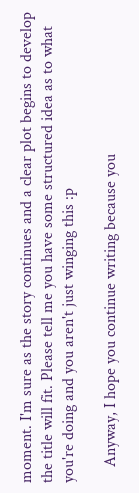moment. I'm sure as the story continues and a clear plot begins to develop the title will fit. Please tell me you have some structured idea as to what you're doing and you aren't just winging this :p

    Anyway, I hope you continue writing because you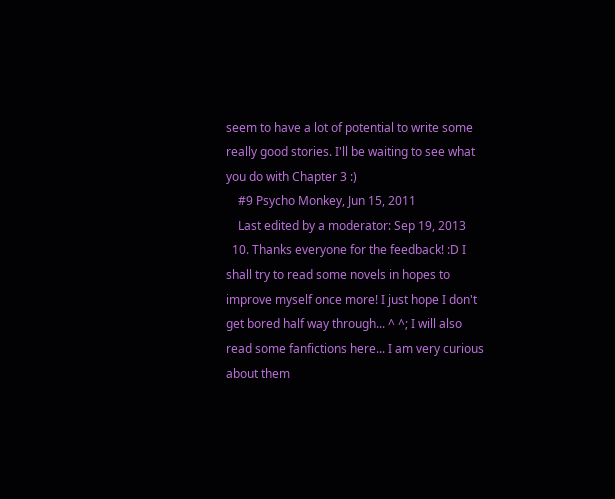seem to have a lot of potential to write some really good stories. I'll be waiting to see what you do with Chapter 3 :)
    #9 Psycho Monkey, Jun 15, 2011
    Last edited by a moderator: Sep 19, 2013
  10. Thanks everyone for the feedback! :D I shall try to read some novels in hopes to improve myself once more! I just hope I don't get bored half way through... ^ ^; I will also read some fanfictions here... I am very curious about them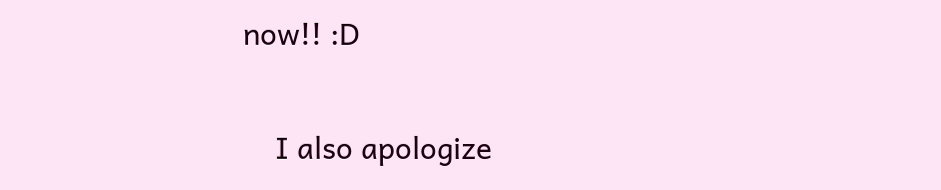now!! :D

    I also apologize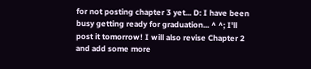for not posting chapter 3 yet... D: I have been busy getting ready for graduation... ^ ^; I'll post it tomorrow! I will also revise Chapter 2 and add some more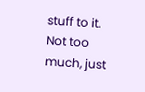stuff to it. Not too much, just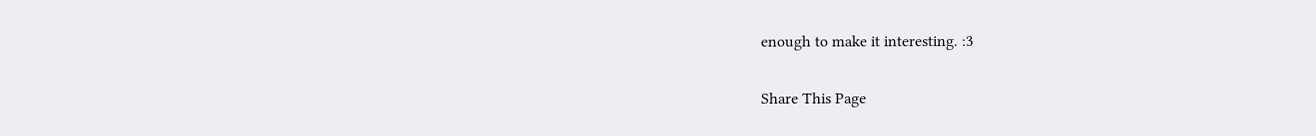enough to make it interesting. :3

Share This Page